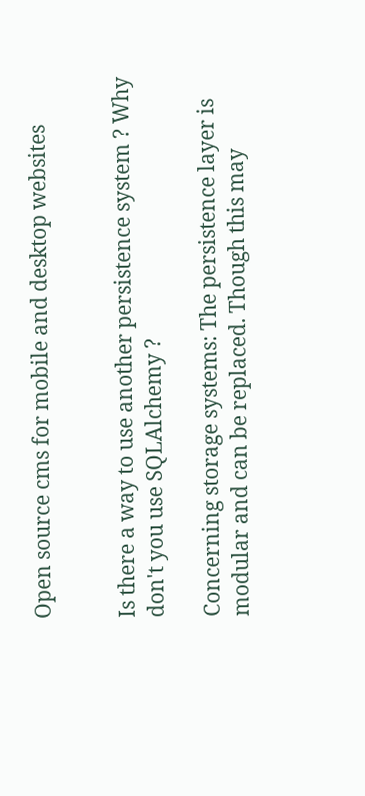Open source cms for mobile and desktop websites


Is there a way to use another persistence system ? Why don't you use SQLAlchemy ?

Concerning storage systems: The persistence layer is modular and can be replaced. Though this may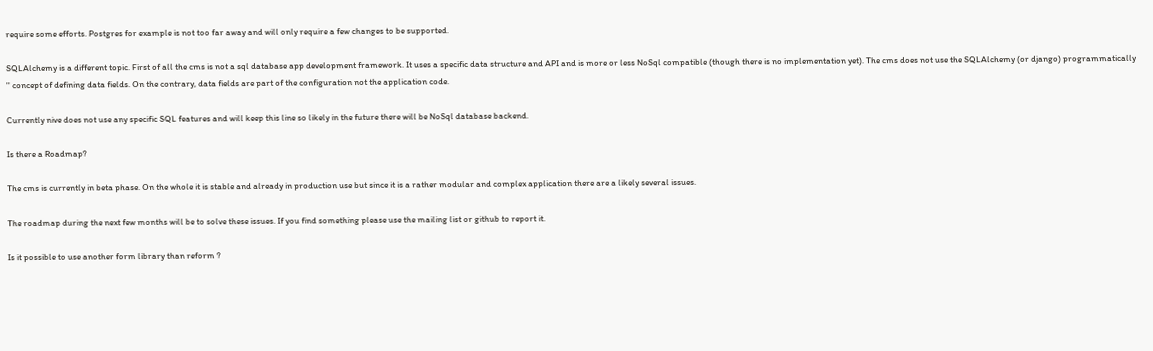require some efforts. Postgres for example is not too far away and will only require a few changes to be supported.

SQLAlchemy is a different topic. First of all the cms is not a sql database app development framework. It uses a specific data structure and API and is more or less NoSql compatible (though there is no implementation yet). The cms does not use the SQLAlchemy (or django) programmatically '' concept of defining data fields. On the contrary, data fields are part of the configuration not the application code.

Currently nive does not use any specific SQL features and will keep this line so likely in the future there will be NoSql database backend.

Is there a Roadmap?

The cms is currently in beta phase. On the whole it is stable and already in production use but since it is a rather modular and complex application there are a likely several issues.

The roadmap during the next few months will be to solve these issues. If you find something please use the mailing list or github to report it.

Is it possible to use another form library than reform ?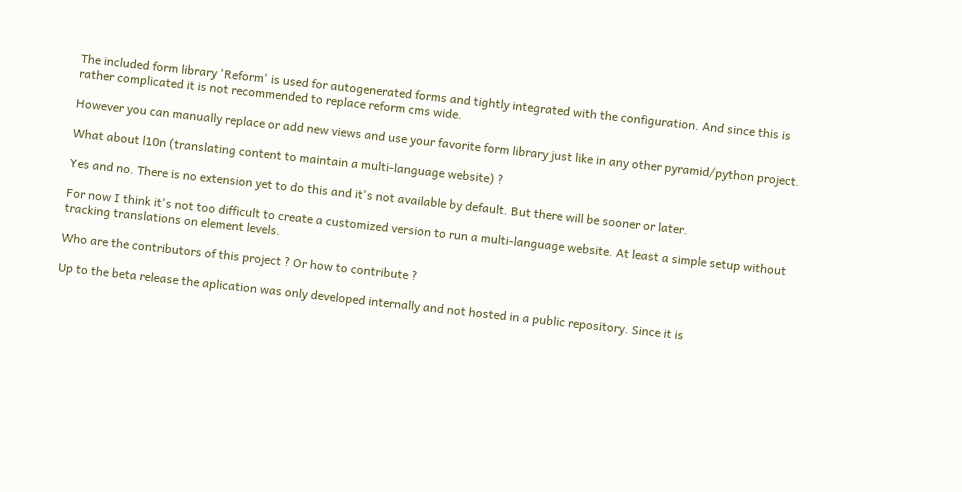The included form library 'Reform' is used for autogenerated forms and tightly integrated with the configuration. And since this is rather complicated it is not recommended to replace reform cms wide.

However you can manually replace or add new views and use your favorite form library just like in any other pyramid/python project.

What about l10n (translating content to maintain a multi-language website) ?

Yes and no. There is no extension yet to do this and it's not available by default. But there will be sooner or later.

For now I think it's not too difficult to create a customized version to run a multi-language website. At least a simple setup without tracking translations on element levels.

Who are the contributors of this project ? Or how to contribute ?

Up to the beta release the aplication was only developed internally and not hosted in a public repository. Since it is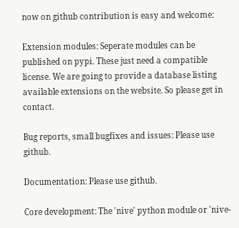now on github contribution is easy and welcome:

Extension modules: Seperate modules can be published on pypi. These just need a compatible license. We are going to provide a database listing available extensions on the website. So please get in contact.

Bug reports, small bugfixes and issues: Please use github.

Documentation: Please use github.

Core development: The 'nive' python module or 'nive-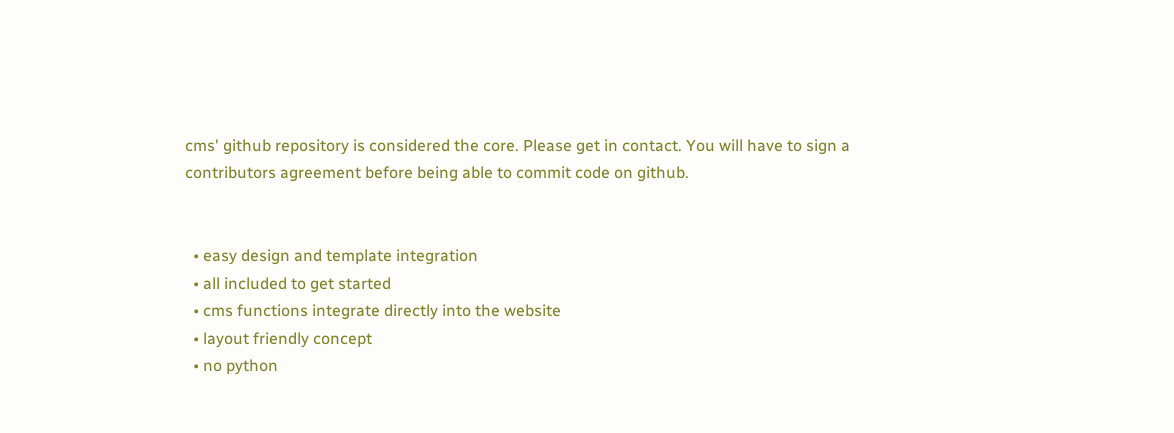cms' github repository is considered the core. Please get in contact. You will have to sign a contributors agreement before being able to commit code on github.


  • easy design and template integration
  • all included to get started
  • cms functions integrate directly into the website
  • layout friendly concept
  • no python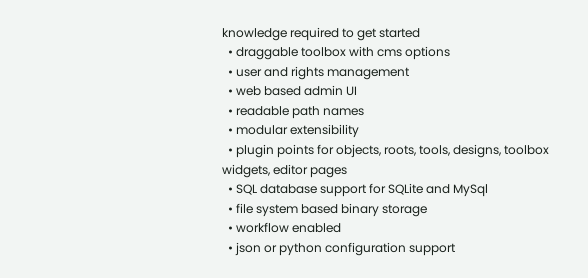knowledge required to get started
  • draggable toolbox with cms options
  • user and rights management
  • web based admin UI
  • readable path names
  • modular extensibility
  • plugin points for objects, roots, tools, designs, toolbox widgets, editor pages
  • SQL database support for SQLite and MySql
  • file system based binary storage
  • workflow enabled
  • json or python configuration support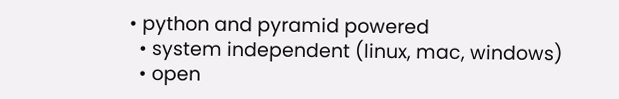• python and pyramid powered
  • system independent (linux, mac, windows)
  • open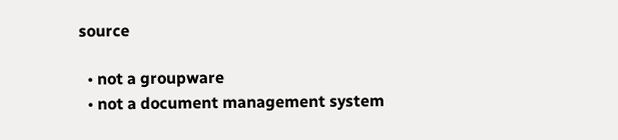source

  • not a groupware
  • not a document management system